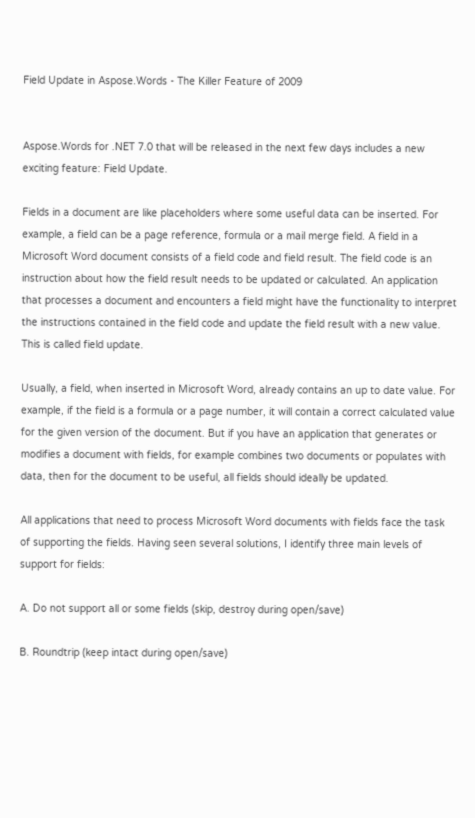Field Update in Aspose.Words - The Killer Feature of 2009


Aspose.Words for .NET 7.0 that will be released in the next few days includes a new exciting feature: Field Update.

Fields in a document are like placeholders where some useful data can be inserted. For example, a field can be a page reference, formula or a mail merge field. A field in a Microsoft Word document consists of a field code and field result. The field code is an instruction about how the field result needs to be updated or calculated. An application that processes a document and encounters a field might have the functionality to interpret the instructions contained in the field code and update the field result with a new value. This is called field update.

Usually, a field, when inserted in Microsoft Word, already contains an up to date value. For example, if the field is a formula or a page number, it will contain a correct calculated value for the given version of the document. But if you have an application that generates or modifies a document with fields, for example combines two documents or populates with data, then for the document to be useful, all fields should ideally be updated.

All applications that need to process Microsoft Word documents with fields face the task of supporting the fields. Having seen several solutions, I identify three main levels of support for fields:

A. Do not support all or some fields (skip, destroy during open/save)

B. Roundtrip (keep intact during open/save)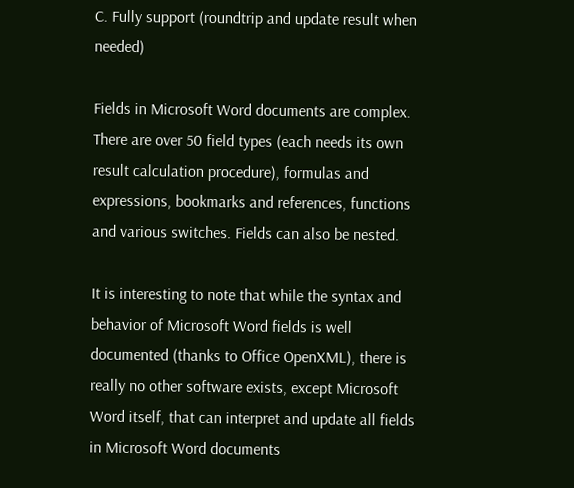C. Fully support (roundtrip and update result when needed)

Fields in Microsoft Word documents are complex. There are over 50 field types (each needs its own result calculation procedure), formulas and expressions, bookmarks and references, functions and various switches. Fields can also be nested.

It is interesting to note that while the syntax and behavior of Microsoft Word fields is well documented (thanks to Office OpenXML), there is really no other software exists, except Microsoft Word itself, that can interpret and update all fields in Microsoft Word documents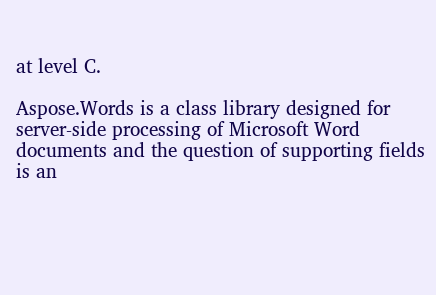at level C.

Aspose.Words is a class library designed for server-side processing of Microsoft Word documents and the question of supporting fields is an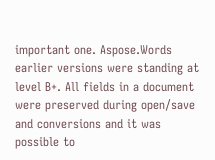important one. Aspose.Words earlier versions were standing at level B+. All fields in a document were preserved during open/save and conversions and it was possible to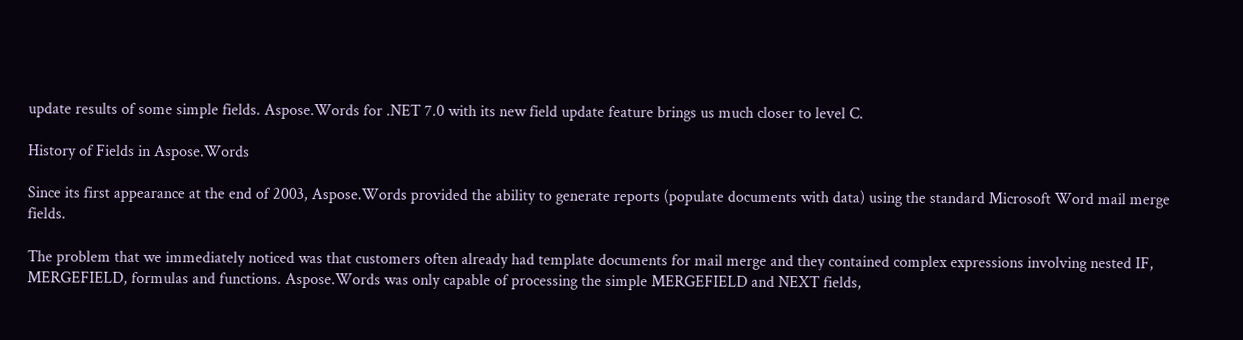update results of some simple fields. Aspose.Words for .NET 7.0 with its new field update feature brings us much closer to level C.

History of Fields in Aspose.Words

Since its first appearance at the end of 2003, Aspose.Words provided the ability to generate reports (populate documents with data) using the standard Microsoft Word mail merge fields.

The problem that we immediately noticed was that customers often already had template documents for mail merge and they contained complex expressions involving nested IF, MERGEFIELD, formulas and functions. Aspose.Words was only capable of processing the simple MERGEFIELD and NEXT fields,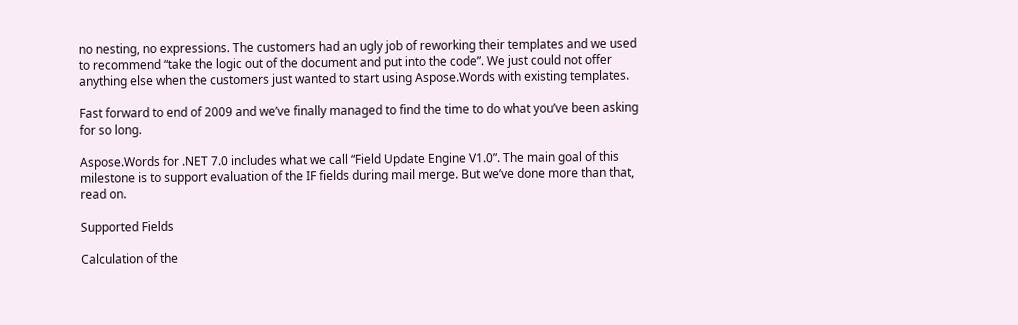no nesting, no expressions. The customers had an ugly job of reworking their templates and we used to recommend “take the logic out of the document and put into the code”. We just could not offer anything else when the customers just wanted to start using Aspose.Words with existing templates.

Fast forward to end of 2009 and we’ve finally managed to find the time to do what you’ve been asking for so long.

Aspose.Words for .NET 7.0 includes what we call “Field Update Engine V1.0”. The main goal of this milestone is to support evaluation of the IF fields during mail merge. But we’ve done more than that, read on.

Supported Fields

Calculation of the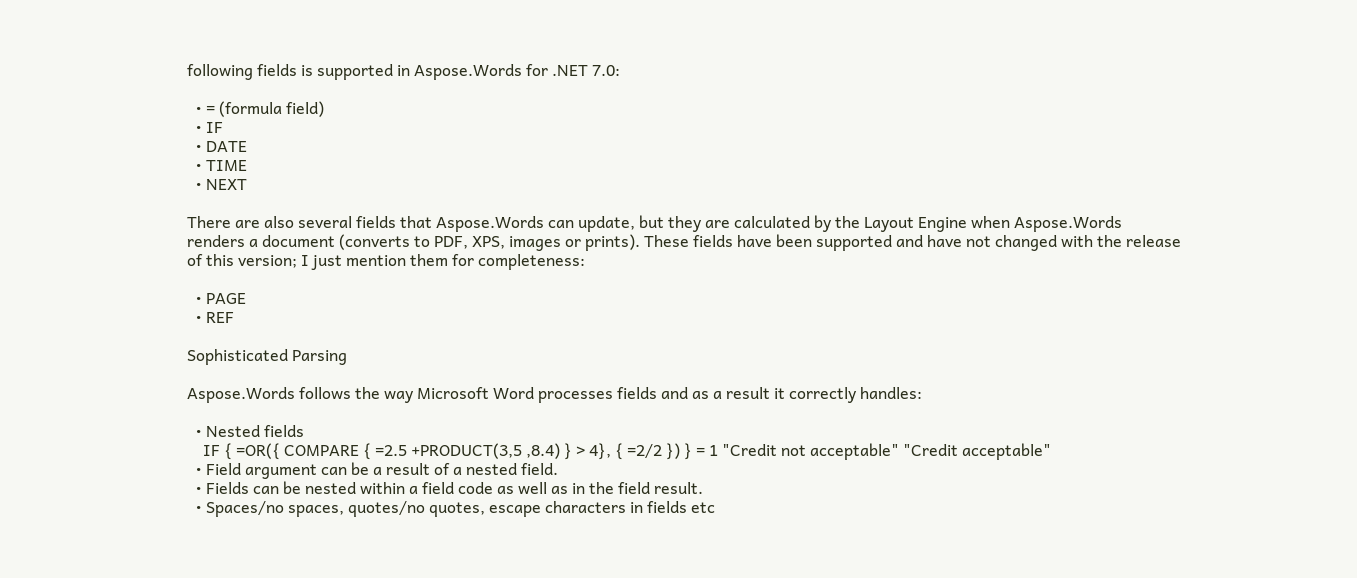following fields is supported in Aspose.Words for .NET 7.0:

  • = (formula field)
  • IF
  • DATE
  • TIME
  • NEXT

There are also several fields that Aspose.Words can update, but they are calculated by the Layout Engine when Aspose.Words renders a document (converts to PDF, XPS, images or prints). These fields have been supported and have not changed with the release of this version; I just mention them for completeness:

  • PAGE
  • REF

Sophisticated Parsing

Aspose.Words follows the way Microsoft Word processes fields and as a result it correctly handles:

  • Nested fields
    IF { =OR({ COMPARE { =2.5 +PRODUCT(3,5 ,8.4) } > 4}, { =2/2 }) } = 1 "Credit not acceptable" "Credit acceptable"
  • Field argument can be a result of a nested field.
  • Fields can be nested within a field code as well as in the field result.
  • Spaces/no spaces, quotes/no quotes, escape characters in fields etc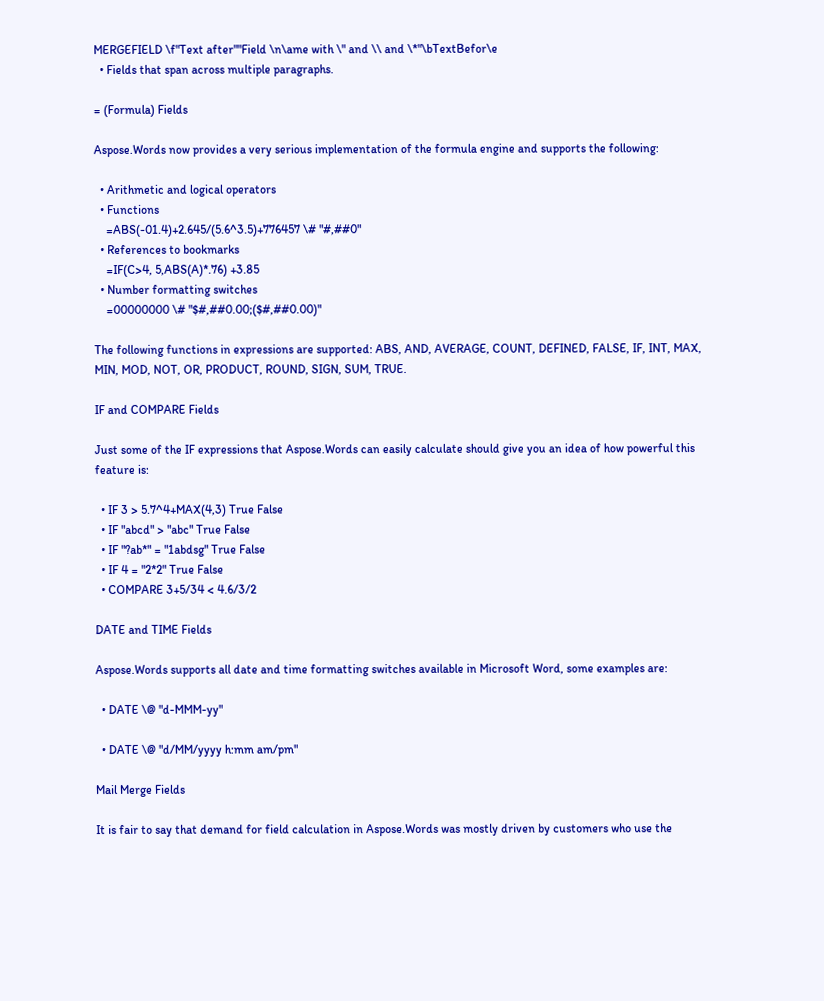MERGEFIELD \f"Text after""Field \n\ame with \" and \\ and \*"\bTextBefor\e
  • Fields that span across multiple paragraphs.

= (Formula) Fields

Aspose.Words now provides a very serious implementation of the formula engine and supports the following:

  • Arithmetic and logical operators
  • Functions
    =ABS(-01.4)+2.645/(5.6^3.5)+776457 \# "#,##0"
  • References to bookmarks
    =IF(C>4, 5,ABS(A)*.76) +3.85
  • Number formatting switches
    =00000000 \# "$#,##0.00;($#,##0.00)"

The following functions in expressions are supported: ABS, AND, AVERAGE, COUNT, DEFINED, FALSE, IF, INT, MAX, MIN, MOD, NOT, OR, PRODUCT, ROUND, SIGN, SUM, TRUE.

IF and COMPARE Fields

Just some of the IF expressions that Aspose.Words can easily calculate should give you an idea of how powerful this feature is:

  • IF 3 > 5.7^4+MAX(4,3) True False
  • IF "abcd" > "abc" True False
  • IF "?ab*" = "1abdsg" True False
  • IF 4 = "2*2" True False
  • COMPARE 3+5/34 < 4.6/3/2

DATE and TIME Fields

Aspose.Words supports all date and time formatting switches available in Microsoft Word, some examples are:

  • DATE \@ "d-MMM-yy"

  • DATE \@ "d/MM/yyyy h:mm am/pm"

Mail Merge Fields

It is fair to say that demand for field calculation in Aspose.Words was mostly driven by customers who use the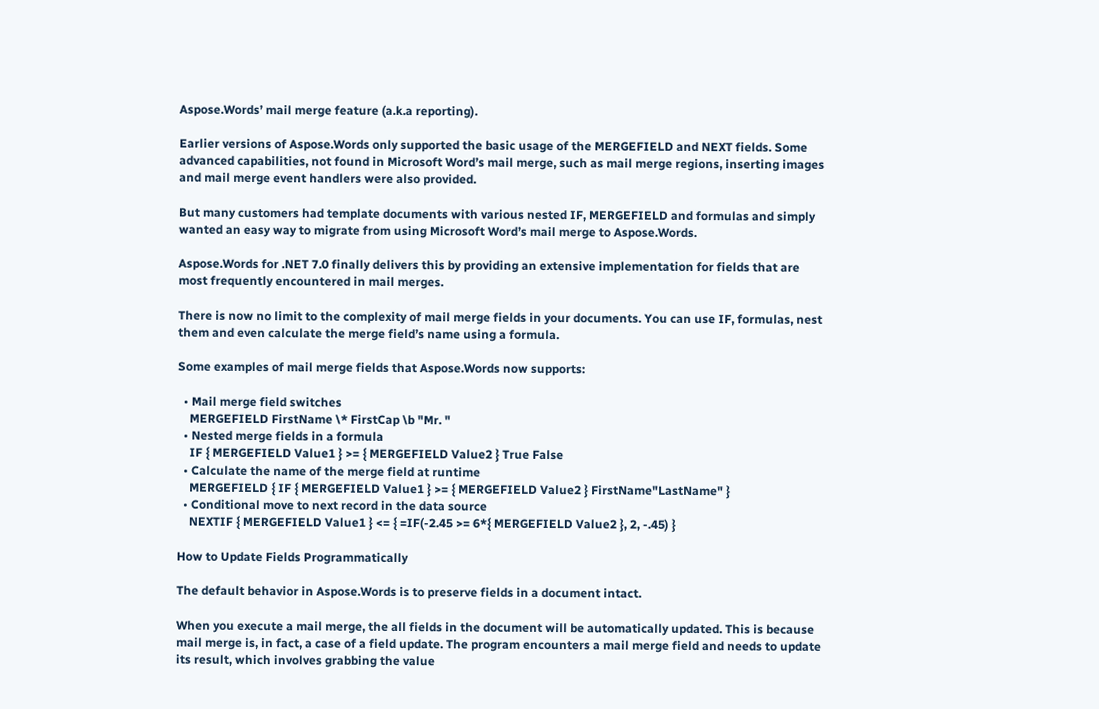Aspose.Words’ mail merge feature (a.k.a reporting).

Earlier versions of Aspose.Words only supported the basic usage of the MERGEFIELD and NEXT fields. Some advanced capabilities, not found in Microsoft Word’s mail merge, such as mail merge regions, inserting images and mail merge event handlers were also provided.

But many customers had template documents with various nested IF, MERGEFIELD and formulas and simply wanted an easy way to migrate from using Microsoft Word’s mail merge to Aspose.Words.

Aspose.Words for .NET 7.0 finally delivers this by providing an extensive implementation for fields that are most frequently encountered in mail merges.

There is now no limit to the complexity of mail merge fields in your documents. You can use IF, formulas, nest them and even calculate the merge field’s name using a formula.

Some examples of mail merge fields that Aspose.Words now supports:

  • Mail merge field switches
    MERGEFIELD FirstName \* FirstCap \b "Mr. "
  • Nested merge fields in a formula
    IF { MERGEFIELD Value1 } >= { MERGEFIELD Value2 } True False
  • Calculate the name of the merge field at runtime
    MERGEFIELD { IF { MERGEFIELD Value1 } >= { MERGEFIELD Value2 } FirstName"LastName" }
  • Conditional move to next record in the data source
    NEXTIF { MERGEFIELD Value1 } <= { =IF(-2.45 >= 6*{ MERGEFIELD Value2 }, 2, -.45) }

How to Update Fields Programmatically

The default behavior in Aspose.Words is to preserve fields in a document intact.

When you execute a mail merge, the all fields in the document will be automatically updated. This is because mail merge is, in fact, a case of a field update. The program encounters a mail merge field and needs to update its result, which involves grabbing the value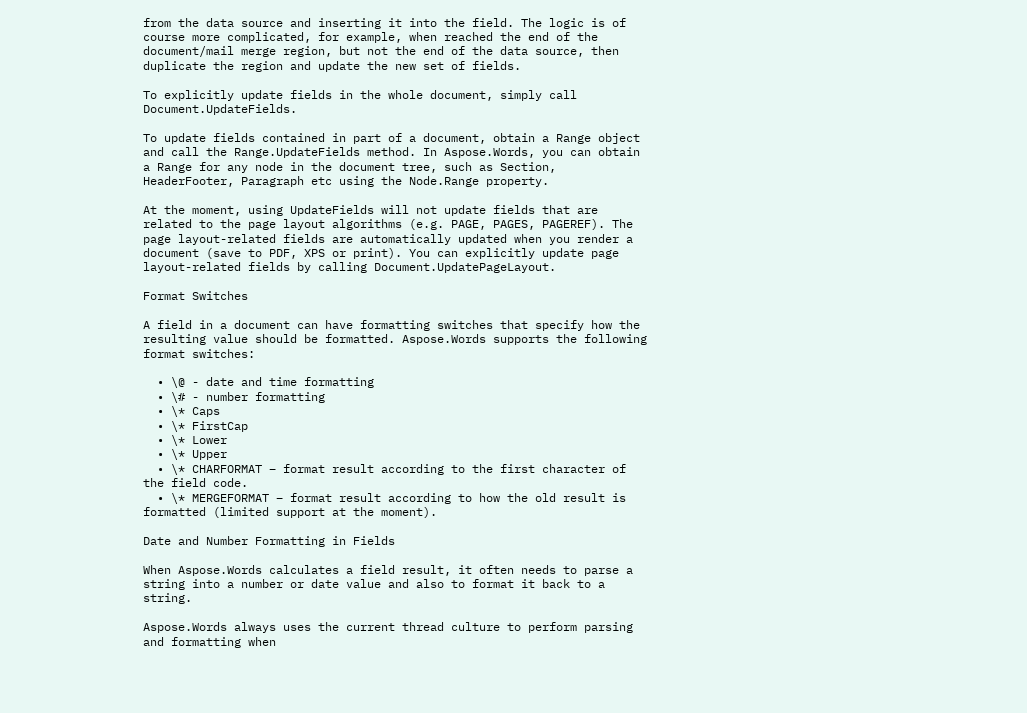from the data source and inserting it into the field. The logic is of course more complicated, for example, when reached the end of the document/mail merge region, but not the end of the data source, then duplicate the region and update the new set of fields.

To explicitly update fields in the whole document, simply call Document.UpdateFields.

To update fields contained in part of a document, obtain a Range object and call the Range.UpdateFields method. In Aspose.Words, you can obtain a Range for any node in the document tree, such as Section, HeaderFooter, Paragraph etc using the Node.Range property.

At the moment, using UpdateFields will not update fields that are related to the page layout algorithms (e.g. PAGE, PAGES, PAGEREF). The page layout-related fields are automatically updated when you render a document (save to PDF, XPS or print). You can explicitly update page layout-related fields by calling Document.UpdatePageLayout.

Format Switches

A field in a document can have formatting switches that specify how the resulting value should be formatted. Aspose.Words supports the following format switches:

  • \@ - date and time formatting
  • \# - number formatting
  • \* Caps
  • \* FirstCap
  • \* Lower
  • \* Upper
  • \* CHARFORMAT – format result according to the first character of the field code.
  • \* MERGEFORMAT – format result according to how the old result is formatted (limited support at the moment).

Date and Number Formatting in Fields

When Aspose.Words calculates a field result, it often needs to parse a string into a number or date value and also to format it back to a string.

Aspose.Words always uses the current thread culture to perform parsing and formatting when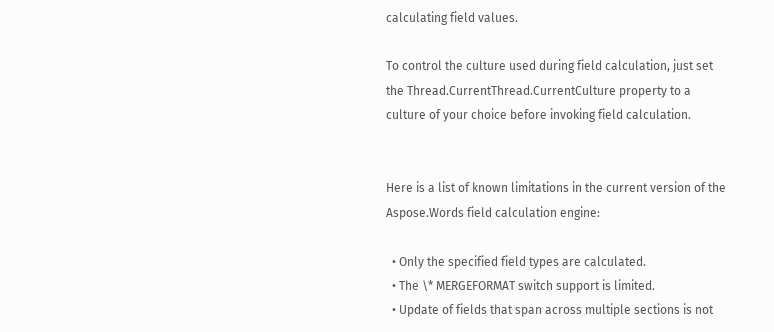calculating field values.

To control the culture used during field calculation, just set the Thread.CurrentThread.CurrentCulture property to a culture of your choice before invoking field calculation.


Here is a list of known limitations in the current version of the Aspose.Words field calculation engine:

  • Only the specified field types are calculated.
  • The \* MERGEFORMAT switch support is limited.
  • Update of fields that span across multiple sections is not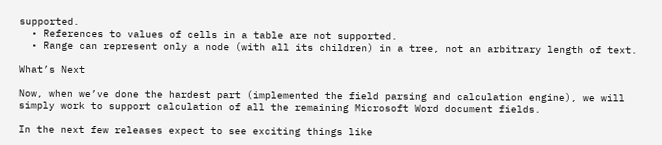supported.
  • References to values of cells in a table are not supported.
  • Range can represent only a node (with all its children) in a tree, not an arbitrary length of text.

What’s Next

Now, when we’ve done the hardest part (implemented the field parsing and calculation engine), we will simply work to support calculation of all the remaining Microsoft Word document fields.

In the next few releases expect to see exciting things like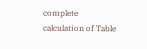complete calculation of Table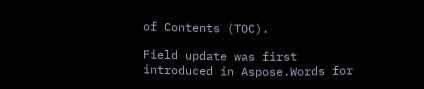of Contents (TOC).

Field update was first introduced in Aspose.Words for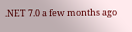.NET 7.0 a few months ago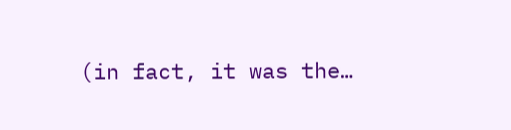(in fact, it was the…